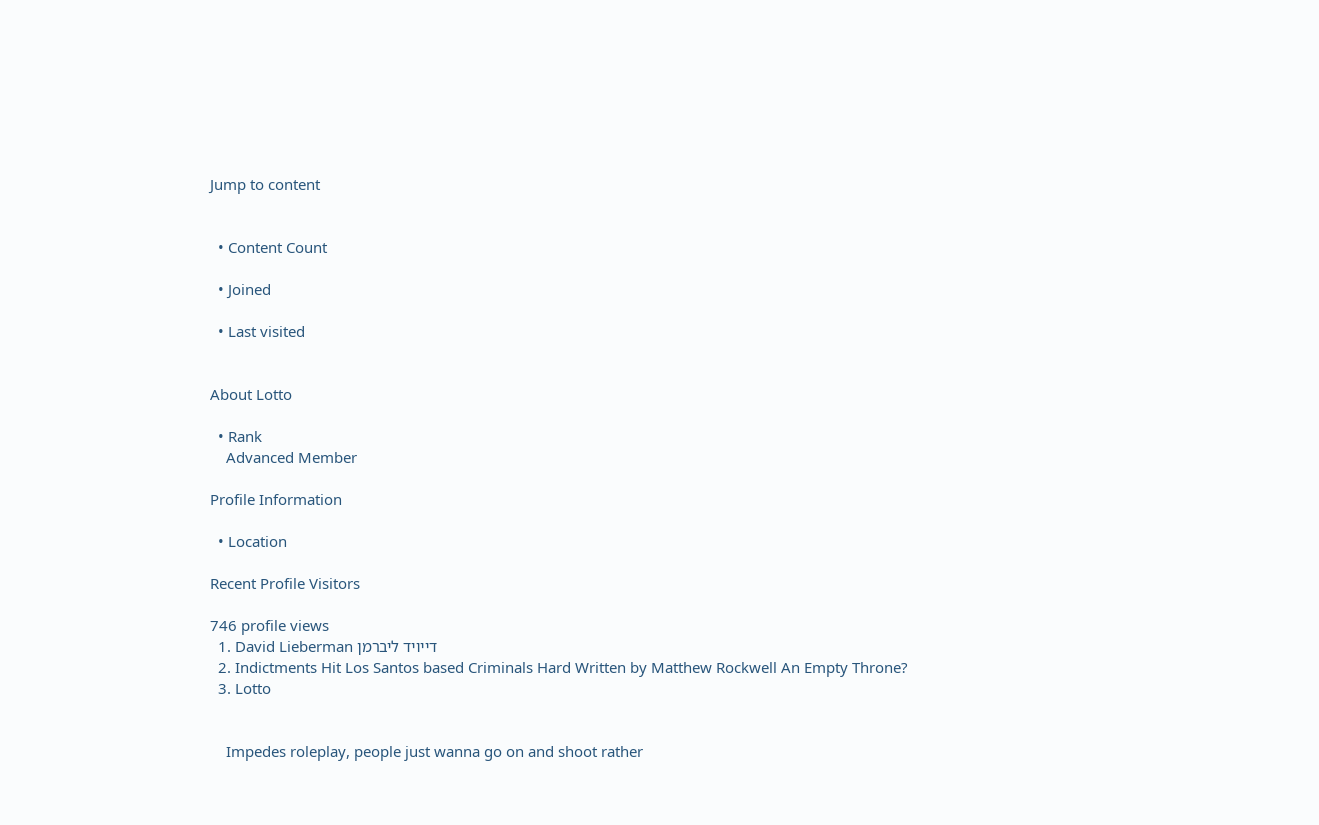Jump to content


  • Content Count

  • Joined

  • Last visited


About Lotto

  • Rank
    Advanced Member

Profile Information

  • Location

Recent Profile Visitors

746 profile views
  1. David Lieberman דייויד ליברמן
  2. Indictments Hit Los Santos based Criminals Hard Written by Matthew Rockwell An Empty Throne?
  3. Lotto


    Impedes roleplay, people just wanna go on and shoot rather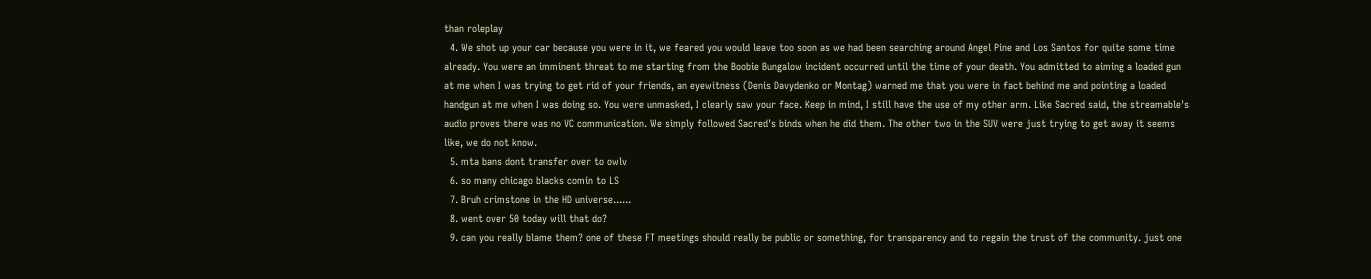than roleplay
  4. We shot up your car because you were in it, we feared you would leave too soon as we had been searching around Angel Pine and Los Santos for quite some time already. You were an imminent threat to me starting from the Boobie Bungalow incident occurred until the time of your death. You admitted to aiming a loaded gun at me when I was trying to get rid of your friends, an eyewitness (Denis Davydenko or Montag) warned me that you were in fact behind me and pointing a loaded handgun at me when I was doing so. You were unmasked, I clearly saw your face. Keep in mind, I still have the use of my other arm. Like Sacred said, the streamable's audio proves there was no VC communication. We simply followed Sacred's binds when he did them. The other two in the SUV were just trying to get away it seems like, we do not know.
  5. mta bans dont transfer over to owlv
  6. so many chicago blacks comin to LS
  7. Bruh crimstone in the HD universe......
  8. went over 50 today will that do?
  9. can you really blame them? one of these FT meetings should really be public or something, for transparency and to regain the trust of the community. just one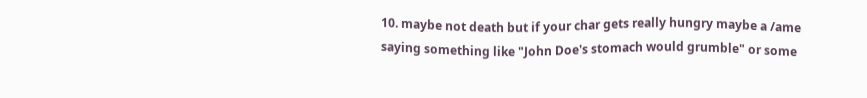10. maybe not death but if your char gets really hungry maybe a /ame saying something like "John Doe's stomach would grumble" or some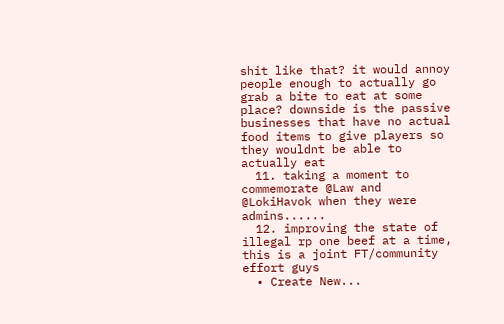shit like that? it would annoy people enough to actually go grab a bite to eat at some place? downside is the passive businesses that have no actual food items to give players so they wouldnt be able to actually eat
  11. taking a moment to commemorate @Law and @LokiHavok when they were admins......
  12. improving the state of illegal rp one beef at a time, this is a joint FT/community effort guys
  • Create New...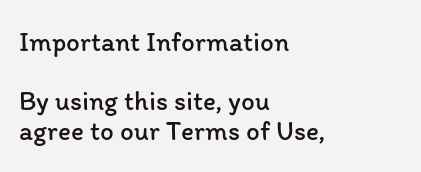Important Information

By using this site, you agree to our Terms of Use,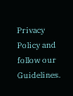Privacy Policy and follow our Guidelines.